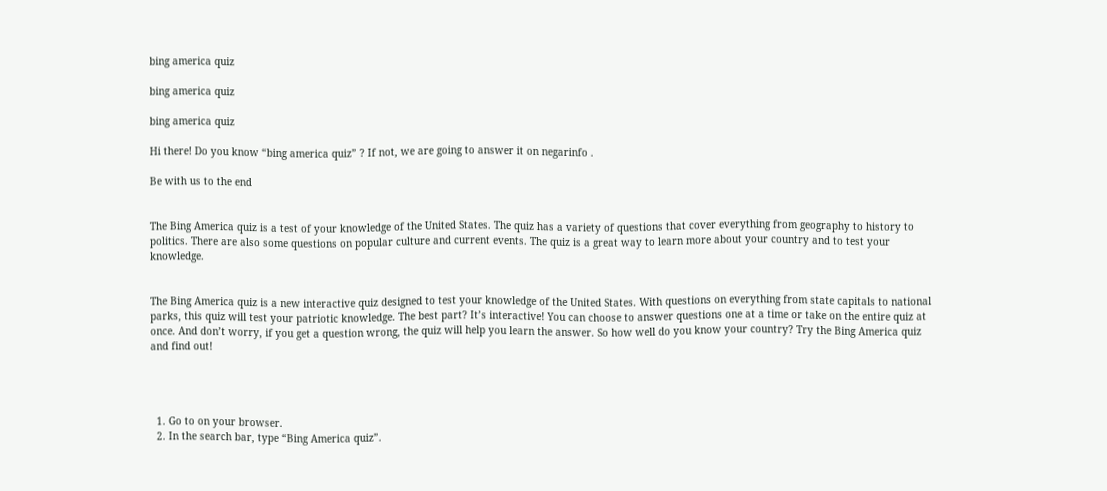bing america quiz

bing america quiz

bing america quiz

Hi there! Do you know “bing america quiz” ? If not, we are going to answer it on negarinfo .

Be with us to the end


The Bing America quiz is a test of your knowledge of the United States. The quiz has a variety of questions that cover everything from geography to history to politics. There are also some questions on popular culture and current events. The quiz is a great way to learn more about your country and to test your knowledge.


The Bing America quiz is a new interactive quiz designed to test your knowledge of the United States. With questions on everything from state capitals to national parks, this quiz will test your patriotic knowledge. The best part? It’s interactive! You can choose to answer questions one at a time or take on the entire quiz at once. And don’t worry, if you get a question wrong, the quiz will help you learn the answer. So how well do you know your country? Try the Bing America quiz and find out!




  1. Go to on your browser.
  2. In the search bar, type “Bing America quiz”.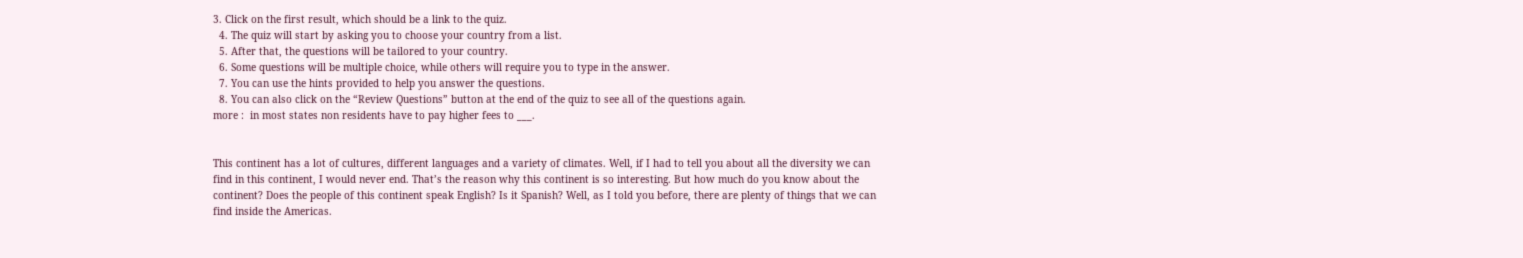3. Click on the first result, which should be a link to the quiz.
  4. The quiz will start by asking you to choose your country from a list.
  5. After that, the questions will be tailored to your country.
  6. Some questions will be multiple choice, while others will require you to type in the answer.
  7. You can use the hints provided to help you answer the questions.
  8. You can also click on the “Review Questions” button at the end of the quiz to see all of the questions again.
more :  in most states non residents have to pay higher fees to ___.


This continent has a lot of cultures, different languages and a variety of climates. Well, if I had to tell you about all the diversity we can find in this continent, I would never end. That’s the reason why this continent is so interesting. But how much do you know about the continent? Does the people of this continent speak English? Is it Spanish? Well, as I told you before, there are plenty of things that we can find inside the Americas.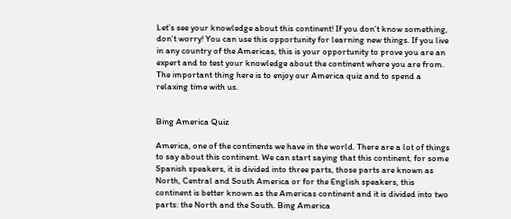Let’s see your knowledge about this continent! If you don’t know something, don’t worry! You can use this opportunity for learning new things. If you live in any country of the Americas, this is your opportunity to prove you are an expert and to test your knowledge about the continent where you are from. The important thing here is to enjoy our America quiz and to spend a relaxing time with us.


Bing America Quiz

America, one of the continents we have in the world. There are a lot of things to say about this continent. We can start saying that this continent, for some Spanish speakers, it is divided into three parts, those parts are known as North, Central and South America or for the English speakers, this continent is better known as the Americas continent and it is divided into two parts: the North and the South. Bing America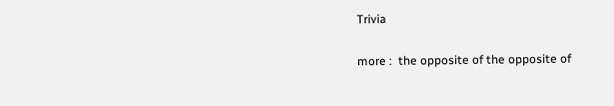Trivia

more :  the opposite of the opposite of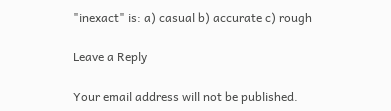"inexact" is: a) casual b) accurate c) rough

Leave a Reply

Your email address will not be published.